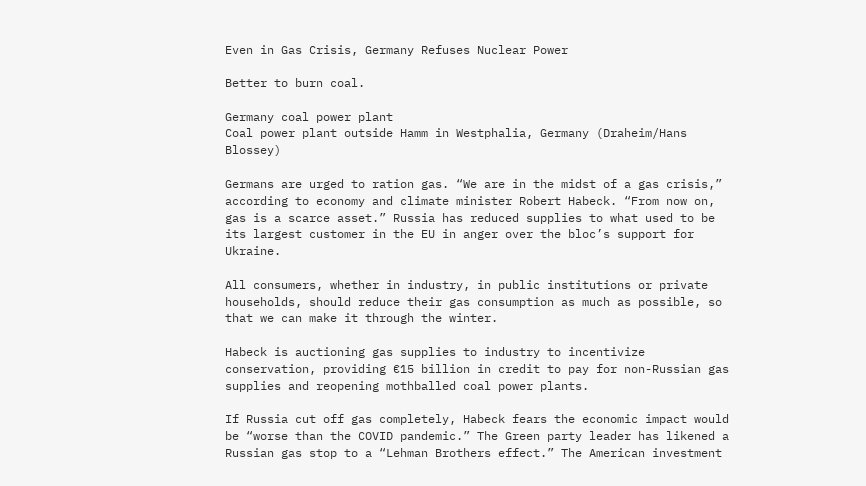Even in Gas Crisis, Germany Refuses Nuclear Power

Better to burn coal.

Germany coal power plant
Coal power plant outside Hamm in Westphalia, Germany (Draheim/Hans Blossey)

Germans are urged to ration gas. “We are in the midst of a gas crisis,” according to economy and climate minister Robert Habeck. “From now on, gas is a scarce asset.” Russia has reduced supplies to what used to be its largest customer in the EU in anger over the bloc’s support for Ukraine.

All consumers, whether in industry, in public institutions or private households, should reduce their gas consumption as much as possible, so that we can make it through the winter.

Habeck is auctioning gas supplies to industry to incentivize conservation, providing €15 billion in credit to pay for non-Russian gas supplies and reopening mothballed coal power plants.

If Russia cut off gas completely, Habeck fears the economic impact would be “worse than the COVID pandemic.” The Green party leader has likened a Russian gas stop to a “Lehman Brothers effect.” The American investment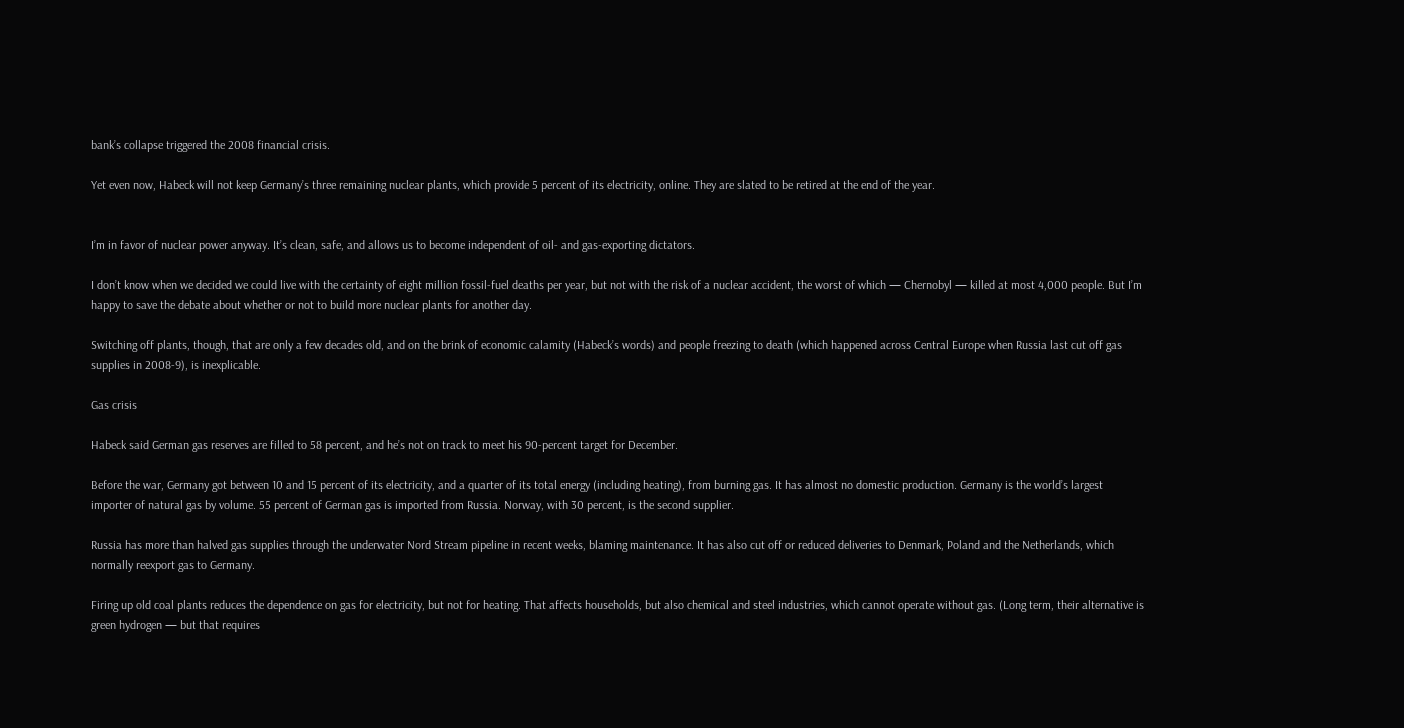bank’s collapse triggered the 2008 financial crisis.

Yet even now, Habeck will not keep Germany’s three remaining nuclear plants, which provide 5 percent of its electricity, online. They are slated to be retired at the end of the year.


I’m in favor of nuclear power anyway. It’s clean, safe, and allows us to become independent of oil- and gas-exporting dictators.

I don’t know when we decided we could live with the certainty of eight million fossil-fuel deaths per year, but not with the risk of a nuclear accident, the worst of which — Chernobyl — killed at most 4,000 people. But I’m happy to save the debate about whether or not to build more nuclear plants for another day.

Switching off plants, though, that are only a few decades old, and on the brink of economic calamity (Habeck’s words) and people freezing to death (which happened across Central Europe when Russia last cut off gas supplies in 2008-9), is inexplicable.

Gas crisis

Habeck said German gas reserves are filled to 58 percent, and he’s not on track to meet his 90-percent target for December.

Before the war, Germany got between 10 and 15 percent of its electricity, and a quarter of its total energy (including heating), from burning gas. It has almost no domestic production. Germany is the world’s largest importer of natural gas by volume. 55 percent of German gas is imported from Russia. Norway, with 30 percent, is the second supplier.

Russia has more than halved gas supplies through the underwater Nord Stream pipeline in recent weeks, blaming maintenance. It has also cut off or reduced deliveries to Denmark, Poland and the Netherlands, which normally reexport gas to Germany.

Firing up old coal plants reduces the dependence on gas for electricity, but not for heating. That affects households, but also chemical and steel industries, which cannot operate without gas. (Long term, their alternative is green hydrogen — but that requires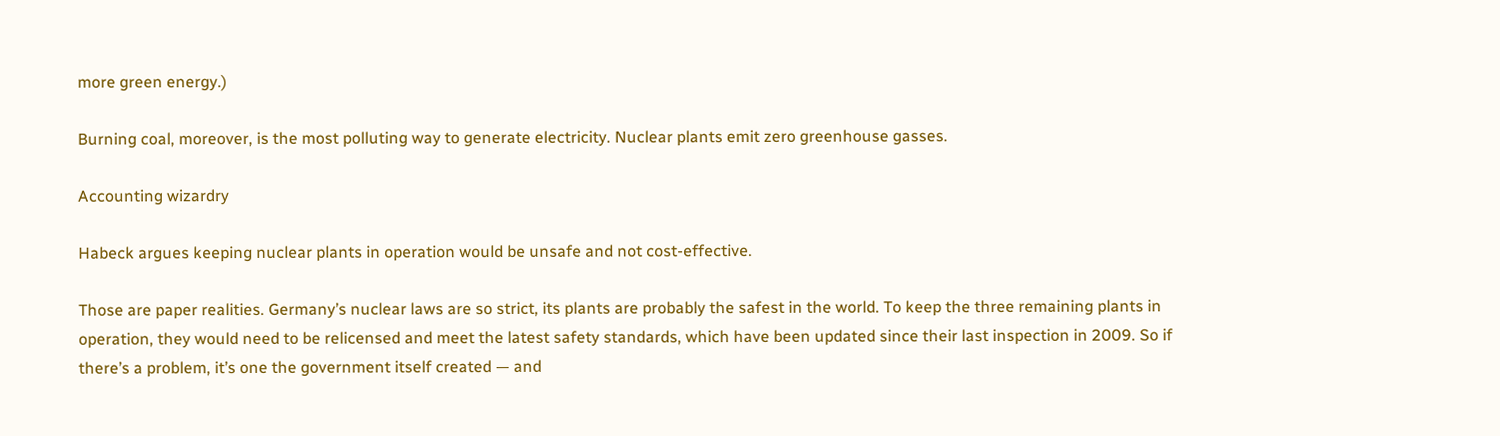more green energy.)

Burning coal, moreover, is the most polluting way to generate electricity. Nuclear plants emit zero greenhouse gasses.

Accounting wizardry

Habeck argues keeping nuclear plants in operation would be unsafe and not cost-effective.

Those are paper realities. Germany’s nuclear laws are so strict, its plants are probably the safest in the world. To keep the three remaining plants in operation, they would need to be relicensed and meet the latest safety standards, which have been updated since their last inspection in 2009. So if there’s a problem, it’s one the government itself created — and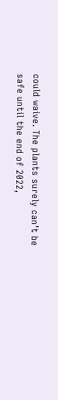could waive. The plants surely can’t be safe until the end of 2022,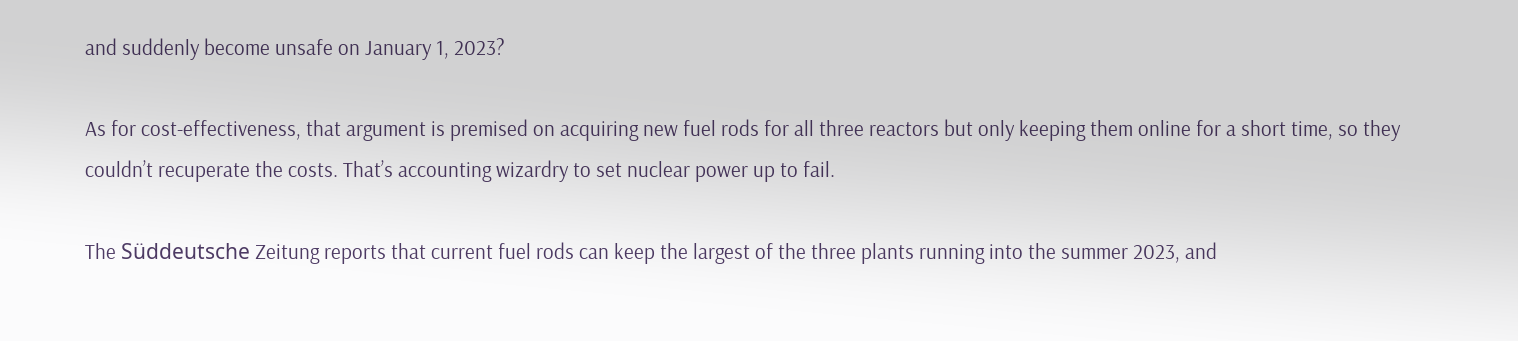and suddenly become unsafe on January 1, 2023?

As for cost-effectiveness, that argument is premised on acquiring new fuel rods for all three reactors but only keeping them online for a short time, so they couldn’t recuperate the costs. That’s accounting wizardry to set nuclear power up to fail.

The Süddeutsche Zeitung reports that current fuel rods can keep the largest of the three plants running into the summer 2023, and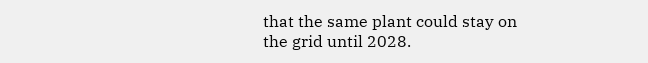that the same plant could stay on the grid until 2028.